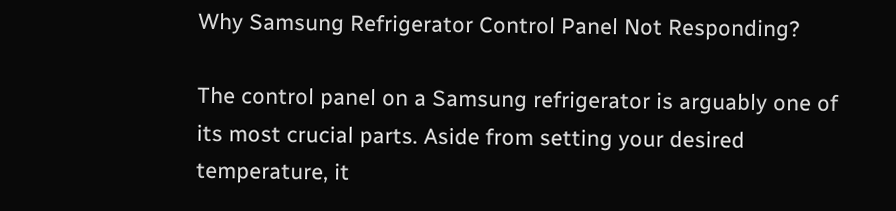Why Samsung Refrigerator Control Panel Not Responding?

The control panel on a Samsung refrigerator is arguably one of its most crucial parts. Aside from setting your desired temperature, it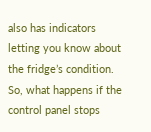also has indicators letting you know about the fridge’s condition. So, what happens if the control panel stops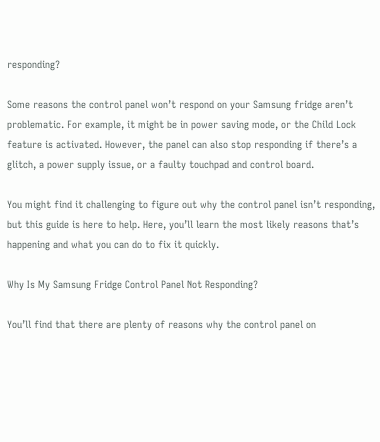responding?

Some reasons the control panel won’t respond on your Samsung fridge aren’t problematic. For example, it might be in power saving mode, or the Child Lock feature is activated. However, the panel can also stop responding if there’s a glitch, a power supply issue, or a faulty touchpad and control board.

You might find it challenging to figure out why the control panel isn’t responding, but this guide is here to help. Here, you’ll learn the most likely reasons that’s happening and what you can do to fix it quickly.

Why Is My Samsung Fridge Control Panel Not Responding?

You’ll find that there are plenty of reasons why the control panel on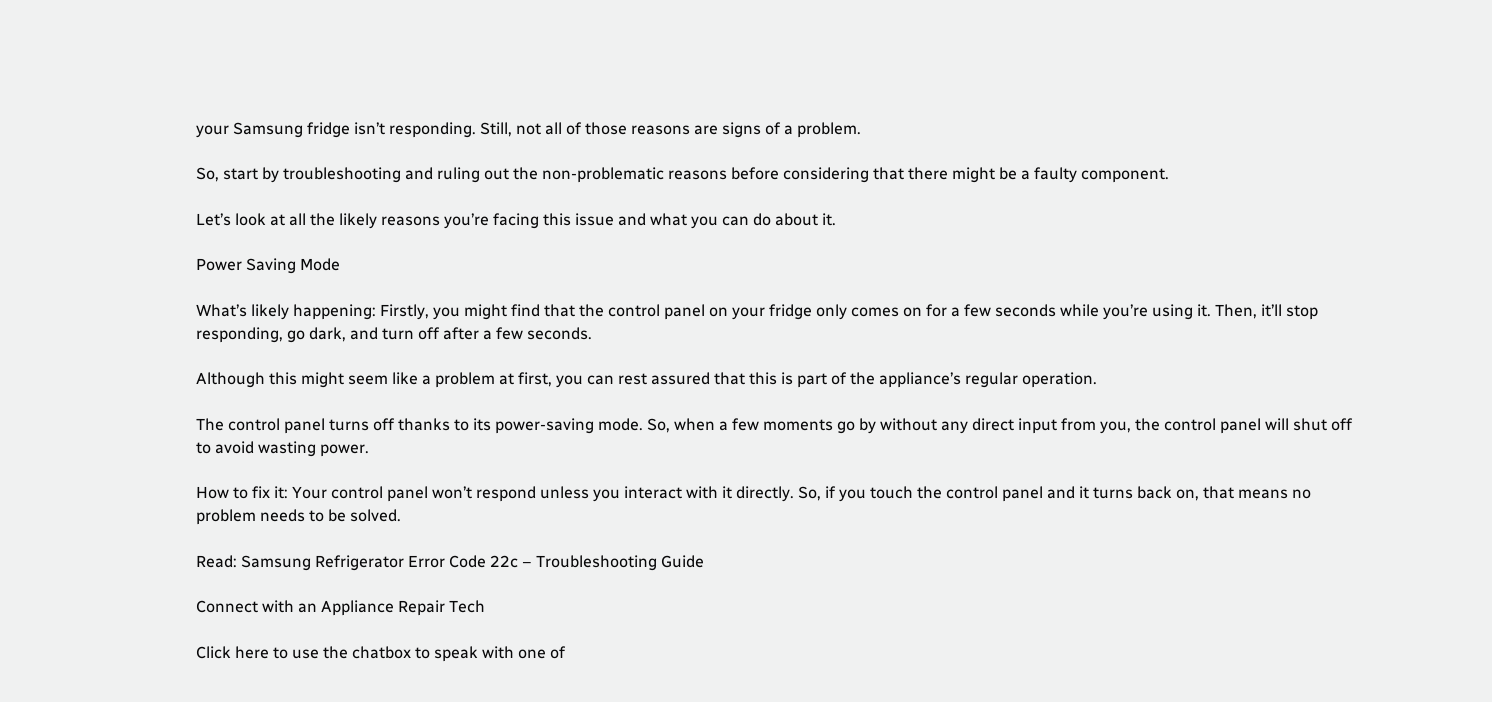your Samsung fridge isn’t responding. Still, not all of those reasons are signs of a problem.

So, start by troubleshooting and ruling out the non-problematic reasons before considering that there might be a faulty component.

Let’s look at all the likely reasons you’re facing this issue and what you can do about it.

Power Saving Mode

What’s likely happening: Firstly, you might find that the control panel on your fridge only comes on for a few seconds while you’re using it. Then, it’ll stop responding, go dark, and turn off after a few seconds.

Although this might seem like a problem at first, you can rest assured that this is part of the appliance’s regular operation.

The control panel turns off thanks to its power-saving mode. So, when a few moments go by without any direct input from you, the control panel will shut off to avoid wasting power.

How to fix it: Your control panel won’t respond unless you interact with it directly. So, if you touch the control panel and it turns back on, that means no problem needs to be solved.

Read: Samsung Refrigerator Error Code 22c – Troubleshooting Guide

Connect with an Appliance Repair Tech

Click here to use the chatbox to speak with one of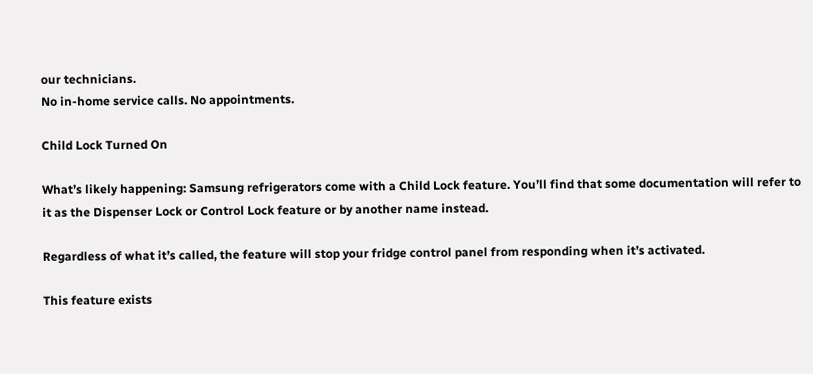our technicians.
No in-home service calls. No appointments.

Child Lock Turned On

What’s likely happening: Samsung refrigerators come with a Child Lock feature. You’ll find that some documentation will refer to it as the Dispenser Lock or Control Lock feature or by another name instead.

Regardless of what it’s called, the feature will stop your fridge control panel from responding when it’s activated.

This feature exists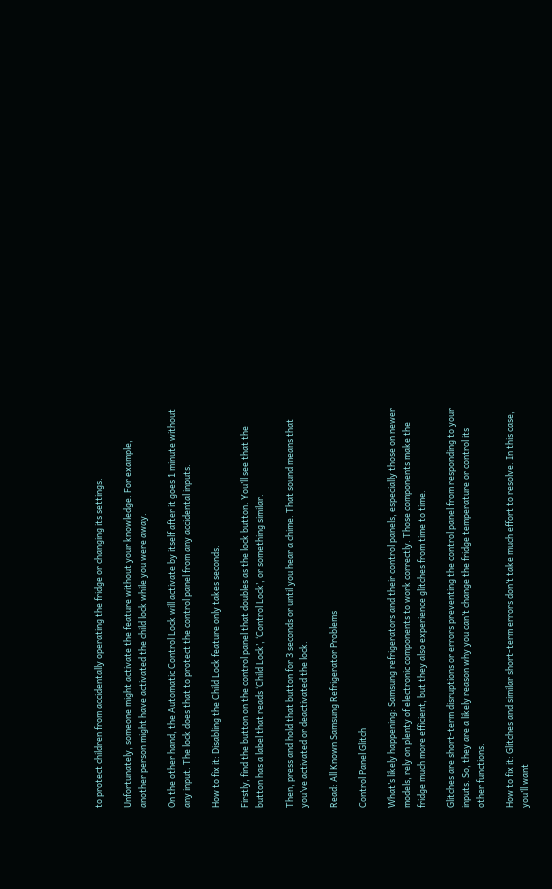to protect children from accidentally operating the fridge or changing its settings.

Unfortunately, someone might activate the feature without your knowledge. For example, another person might have activated the child lock while you were away.

On the other hand, the Automatic Control Lock will activate by itself after it goes 1 minute without any input. The lock does that to protect the control panel from any accidental inputs.

How to fix it: Disabling the Child Lock feature only takes seconds.

Firstly, find the button on the control panel that doubles as the lock button. You’ll see that the button has a label that reads ‘Child Lock’, ‘Control Lock’, or something similar.

Then, press and hold that button for 3 seconds or until you hear a chime. That sound means that you’ve activated or deactivated the lock.

Read: All Known Samsung Refrigerator Problems

Control Panel Glitch

What’s likely happening: Samsung refrigerators and their control panels, especially those on newer models, rely on plenty of electronic components to work correctly. Those components make the fridge much more efficient, but they also experience glitches from time to time.

Glitches are short-term disruptions or errors preventing the control panel from responding to your inputs. So, they are a likely reason why you can’t change the fridge temperature or control its other functions.

How to fix it: Glitches and similar short-term errors don’t take much effort to resolve. In this case, you’ll want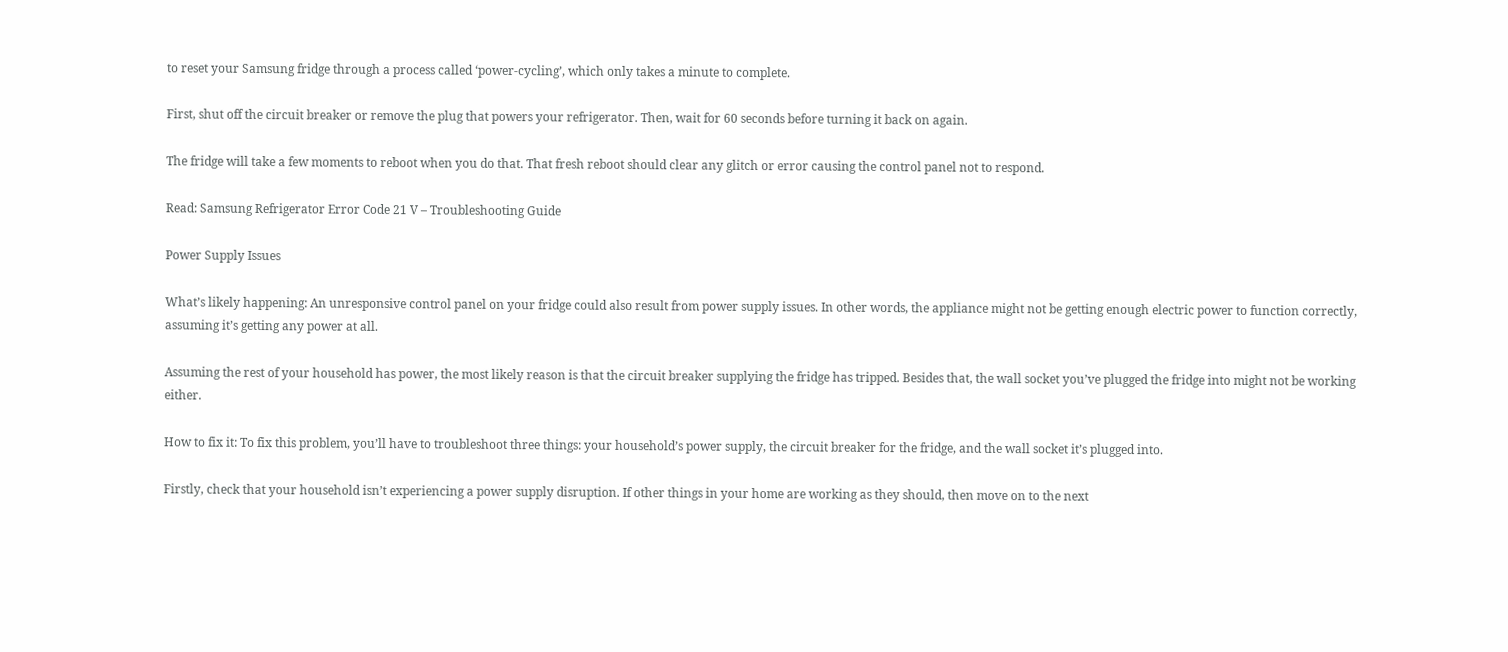to reset your Samsung fridge through a process called ‘power-cycling’, which only takes a minute to complete.

First, shut off the circuit breaker or remove the plug that powers your refrigerator. Then, wait for 60 seconds before turning it back on again.

The fridge will take a few moments to reboot when you do that. That fresh reboot should clear any glitch or error causing the control panel not to respond.

Read: Samsung Refrigerator Error Code 21 V – Troubleshooting Guide

Power Supply Issues

What’s likely happening: An unresponsive control panel on your fridge could also result from power supply issues. In other words, the appliance might not be getting enough electric power to function correctly, assuming it’s getting any power at all.

Assuming the rest of your household has power, the most likely reason is that the circuit breaker supplying the fridge has tripped. Besides that, the wall socket you’ve plugged the fridge into might not be working either.

How to fix it: To fix this problem, you’ll have to troubleshoot three things: your household’s power supply, the circuit breaker for the fridge, and the wall socket it’s plugged into.

Firstly, check that your household isn’t experiencing a power supply disruption. If other things in your home are working as they should, then move on to the next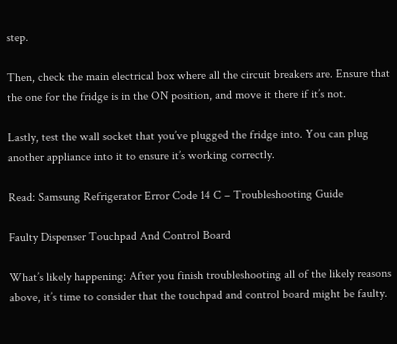step.

Then, check the main electrical box where all the circuit breakers are. Ensure that the one for the fridge is in the ON position, and move it there if it’s not.

Lastly, test the wall socket that you’ve plugged the fridge into. You can plug another appliance into it to ensure it’s working correctly.

Read: Samsung Refrigerator Error Code 14 C – Troubleshooting Guide

Faulty Dispenser Touchpad And Control Board

What’s likely happening: After you finish troubleshooting all of the likely reasons above, it’s time to consider that the touchpad and control board might be faulty.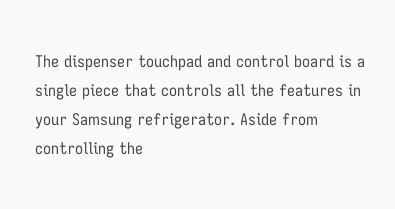The dispenser touchpad and control board is a single piece that controls all the features in your Samsung refrigerator. Aside from controlling the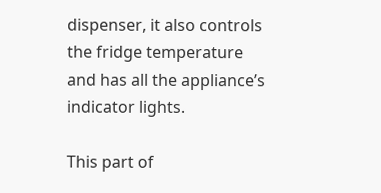dispenser, it also controls the fridge temperature and has all the appliance’s indicator lights.

This part of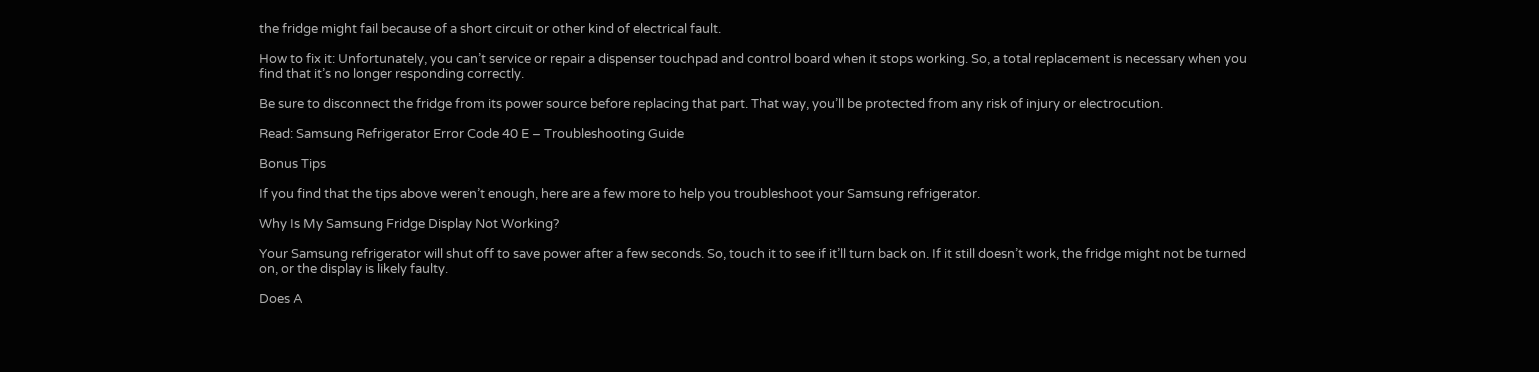the fridge might fail because of a short circuit or other kind of electrical fault.

How to fix it: Unfortunately, you can’t service or repair a dispenser touchpad and control board when it stops working. So, a total replacement is necessary when you find that it’s no longer responding correctly.

Be sure to disconnect the fridge from its power source before replacing that part. That way, you’ll be protected from any risk of injury or electrocution.

Read: Samsung Refrigerator Error Code 40 E – Troubleshooting Guide

Bonus Tips

If you find that the tips above weren’t enough, here are a few more to help you troubleshoot your Samsung refrigerator.

Why Is My Samsung Fridge Display Not Working?

Your Samsung refrigerator will shut off to save power after a few seconds. So, touch it to see if it’ll turn back on. If it still doesn’t work, the fridge might not be turned on, or the display is likely faulty.

Does A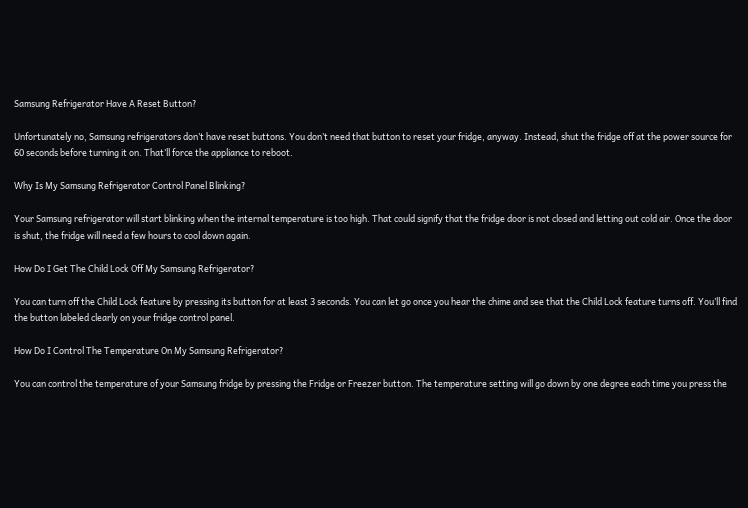Samsung Refrigerator Have A Reset Button?

Unfortunately no, Samsung refrigerators don’t have reset buttons. You don’t need that button to reset your fridge, anyway. Instead, shut the fridge off at the power source for 60 seconds before turning it on. That’ll force the appliance to reboot.

Why Is My Samsung Refrigerator Control Panel Blinking?

Your Samsung refrigerator will start blinking when the internal temperature is too high. That could signify that the fridge door is not closed and letting out cold air. Once the door is shut, the fridge will need a few hours to cool down again.

How Do I Get The Child Lock Off My Samsung Refrigerator?

You can turn off the Child Lock feature by pressing its button for at least 3 seconds. You can let go once you hear the chime and see that the Child Lock feature turns off. You’ll find the button labeled clearly on your fridge control panel.

How Do I Control The Temperature On My Samsung Refrigerator?

You can control the temperature of your Samsung fridge by pressing the Fridge or Freezer button. The temperature setting will go down by one degree each time you press the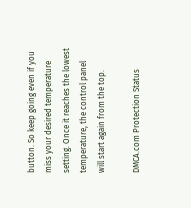button. So keep going even if you miss your desired temperature setting. Once it reaches the lowest temperature, the control panel will start again from the top.

DMCA.com Protection Status